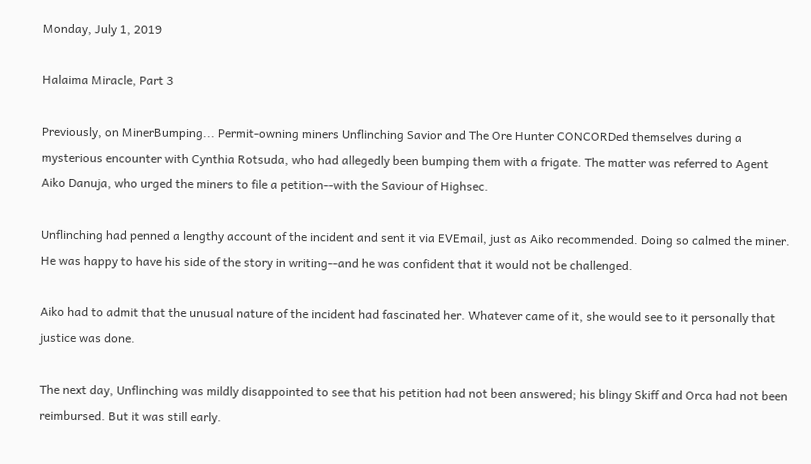Monday, July 1, 2019

Halaima Miracle, Part 3

Previously, on MinerBumping... Permit-owning miners Unflinching Savior and The Ore Hunter CONCORDed themselves during a mysterious encounter with Cynthia Rotsuda, who had allegedly been bumping them with a frigate. The matter was referred to Agent Aiko Danuja, who urged the miners to file a petition--with the Saviour of Highsec.

Unflinching had penned a lengthy account of the incident and sent it via EVEmail, just as Aiko recommended. Doing so calmed the miner. He was happy to have his side of the story in writing--and he was confident that it would not be challenged.

Aiko had to admit that the unusual nature of the incident had fascinated her. Whatever came of it, she would see to it personally that justice was done.

The next day, Unflinching was mildly disappointed to see that his petition had not been answered; his blingy Skiff and Orca had not been reimbursed. But it was still early.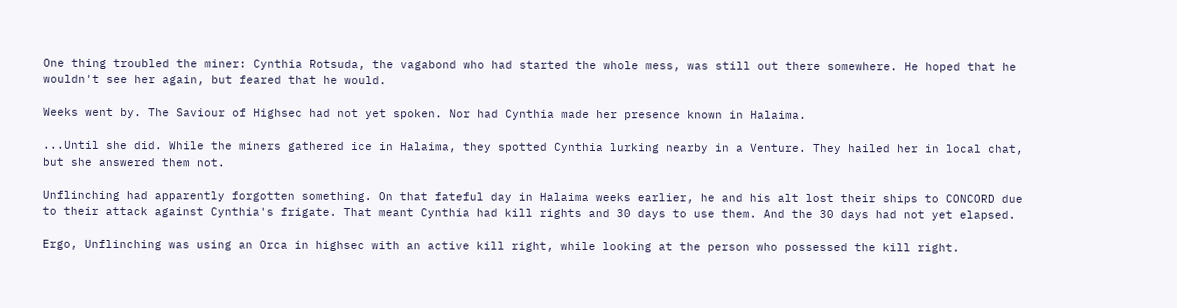One thing troubled the miner: Cynthia Rotsuda, the vagabond who had started the whole mess, was still out there somewhere. He hoped that he wouldn't see her again, but feared that he would.

Weeks went by. The Saviour of Highsec had not yet spoken. Nor had Cynthia made her presence known in Halaima.

...Until she did. While the miners gathered ice in Halaima, they spotted Cynthia lurking nearby in a Venture. They hailed her in local chat, but she answered them not.

Unflinching had apparently forgotten something. On that fateful day in Halaima weeks earlier, he and his alt lost their ships to CONCORD due to their attack against Cynthia's frigate. That meant Cynthia had kill rights and 30 days to use them. And the 30 days had not yet elapsed.

Ergo, Unflinching was using an Orca in highsec with an active kill right, while looking at the person who possessed the kill right.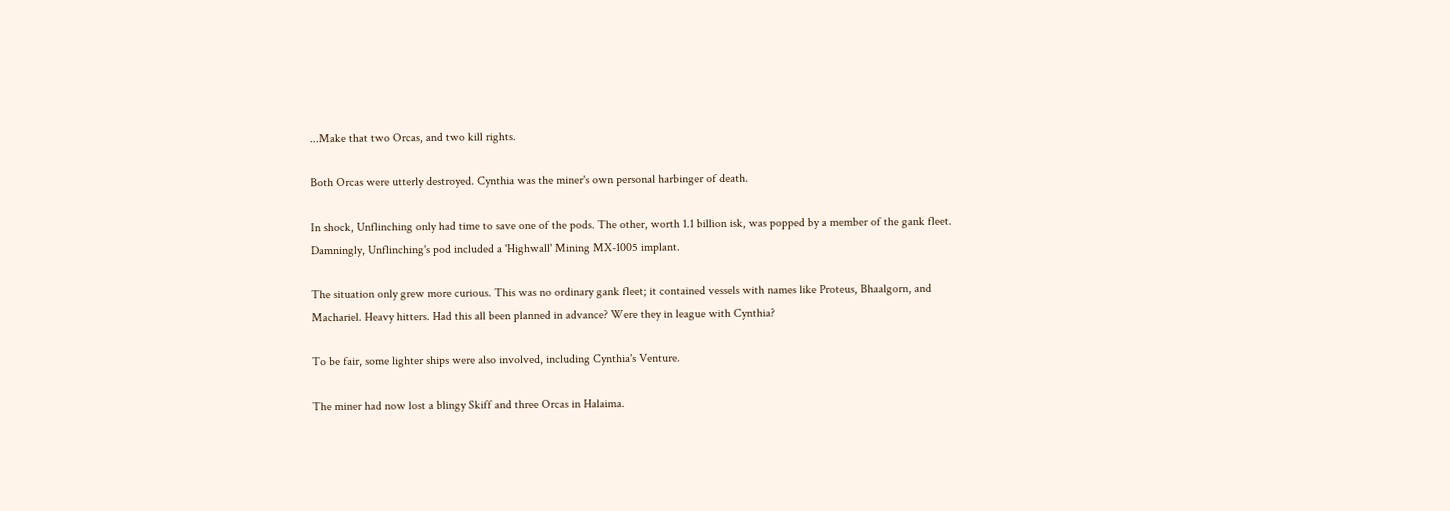...Make that two Orcas, and two kill rights.

Both Orcas were utterly destroyed. Cynthia was the miner's own personal harbinger of death.

In shock, Unflinching only had time to save one of the pods. The other, worth 1.1 billion isk, was popped by a member of the gank fleet. Damningly, Unflinching's pod included a 'Highwall' Mining MX-1005 implant.

The situation only grew more curious. This was no ordinary gank fleet; it contained vessels with names like Proteus, Bhaalgorn, and Machariel. Heavy hitters. Had this all been planned in advance? Were they in league with Cynthia?

To be fair, some lighter ships were also involved, including Cynthia's Venture.

The miner had now lost a blingy Skiff and three Orcas in Halaima.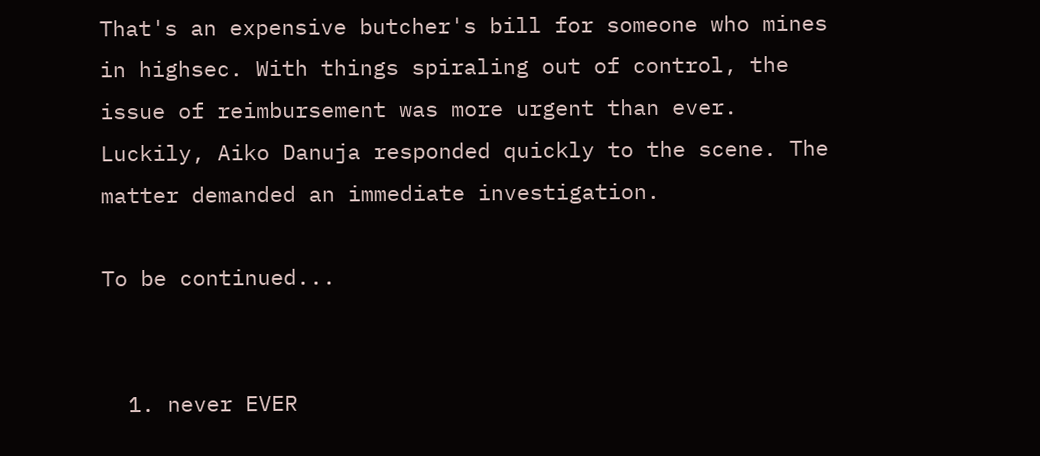That's an expensive butcher's bill for someone who mines in highsec. With things spiraling out of control, the issue of reimbursement was more urgent than ever. Luckily, Aiko Danuja responded quickly to the scene. The matter demanded an immediate investigation.

To be continued...


  1. never EVER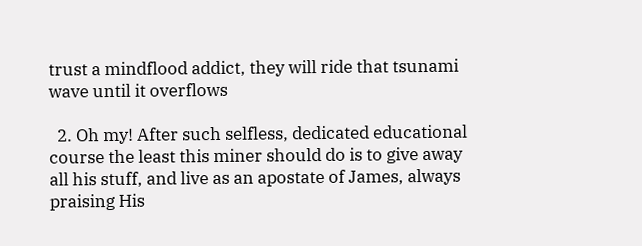trust a mindflood addict, they will ride that tsunami wave until it overflows

  2. Oh my! After such selfless, dedicated educational course the least this miner should do is to give away all his stuff, and live as an apostate of James, always praising His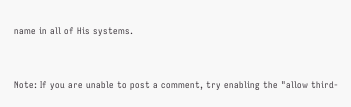name in all of His systems.


Note: If you are unable to post a comment, try enabling the "allow third-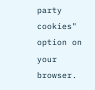party cookies" option on your browser.